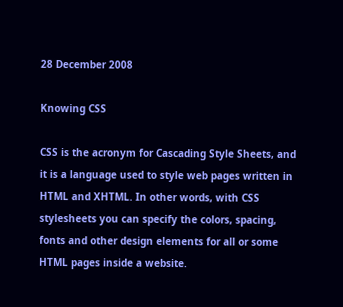28 December 2008

Knowing CSS

CSS is the acronym for Cascading Style Sheets, and it is a language used to style web pages written in HTML and XHTML. In other words, with CSS stylesheets you can specify the colors, spacing, fonts and other design elements for all or some HTML pages inside a website.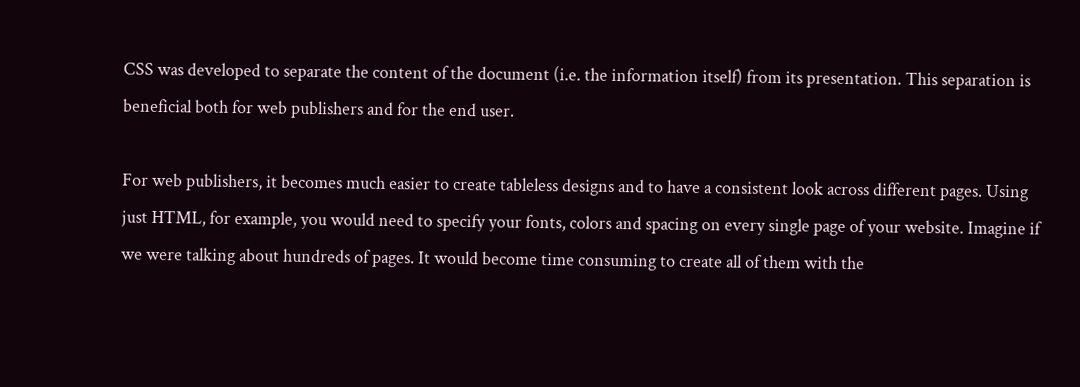CSS was developed to separate the content of the document (i.e. the information itself) from its presentation. This separation is beneficial both for web publishers and for the end user.

For web publishers, it becomes much easier to create tableless designs and to have a consistent look across different pages. Using just HTML, for example, you would need to specify your fonts, colors and spacing on every single page of your website. Imagine if we were talking about hundreds of pages. It would become time consuming to create all of them with the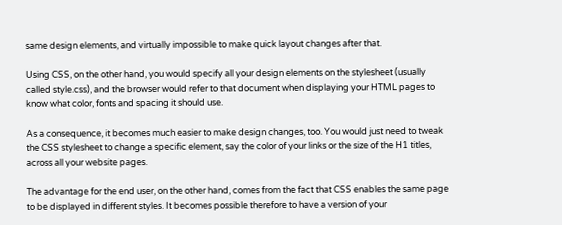same design elements, and virtually impossible to make quick layout changes after that.

Using CSS, on the other hand, you would specify all your design elements on the stylesheet (usually called style.css), and the browser would refer to that document when displaying your HTML pages to know what color, fonts and spacing it should use.

As a consequence, it becomes much easier to make design changes, too. You would just need to tweak the CSS stylesheet to change a specific element, say the color of your links or the size of the H1 titles, across all your website pages.

The advantage for the end user, on the other hand, comes from the fact that CSS enables the same page to be displayed in different styles. It becomes possible therefore to have a version of your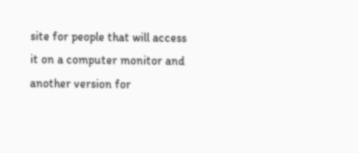site for people that will access it on a computer monitor and another version for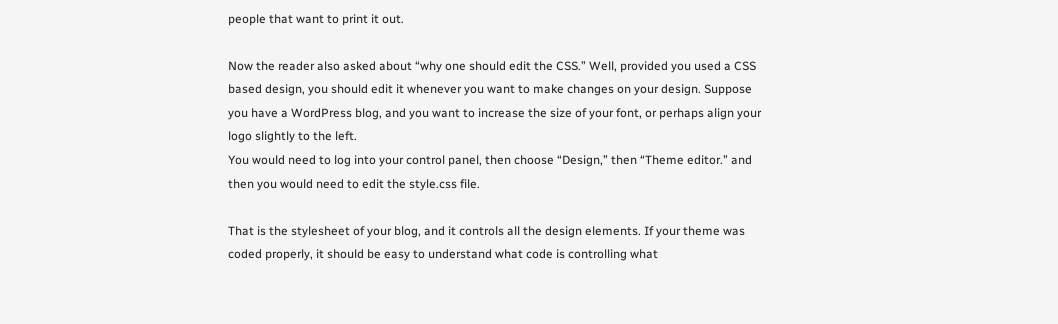people that want to print it out.

Now the reader also asked about “why one should edit the CSS.” Well, provided you used a CSS based design, you should edit it whenever you want to make changes on your design. Suppose you have a WordPress blog, and you want to increase the size of your font, or perhaps align your logo slightly to the left.
You would need to log into your control panel, then choose “Design,” then “Theme editor.” and then you would need to edit the style.css file.

That is the stylesheet of your blog, and it controls all the design elements. If your theme was coded properly, it should be easy to understand what code is controlling what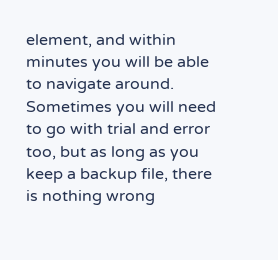element, and within minutes you will be able to navigate around. Sometimes you will need to go with trial and error too, but as long as you keep a backup file, there is nothing wrong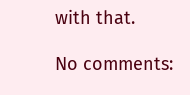with that.

No comments: